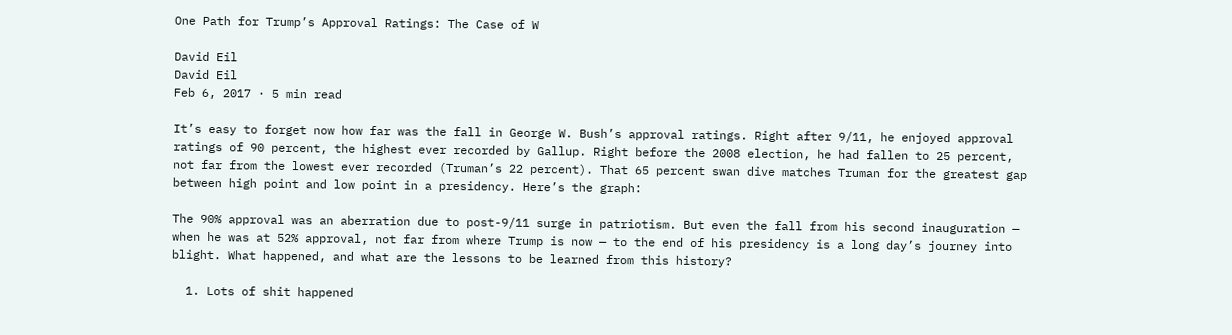One Path for Trump’s Approval Ratings: The Case of W

David Eil
David Eil
Feb 6, 2017 · 5 min read

It’s easy to forget now how far was the fall in George W. Bush’s approval ratings. Right after 9/11, he enjoyed approval ratings of 90 percent, the highest ever recorded by Gallup. Right before the 2008 election, he had fallen to 25 percent, not far from the lowest ever recorded (Truman’s 22 percent). That 65 percent swan dive matches Truman for the greatest gap between high point and low point in a presidency. Here’s the graph:

The 90% approval was an aberration due to post-9/11 surge in patriotism. But even the fall from his second inauguration — when he was at 52% approval, not far from where Trump is now — to the end of his presidency is a long day’s journey into blight. What happened, and what are the lessons to be learned from this history?

  1. Lots of shit happened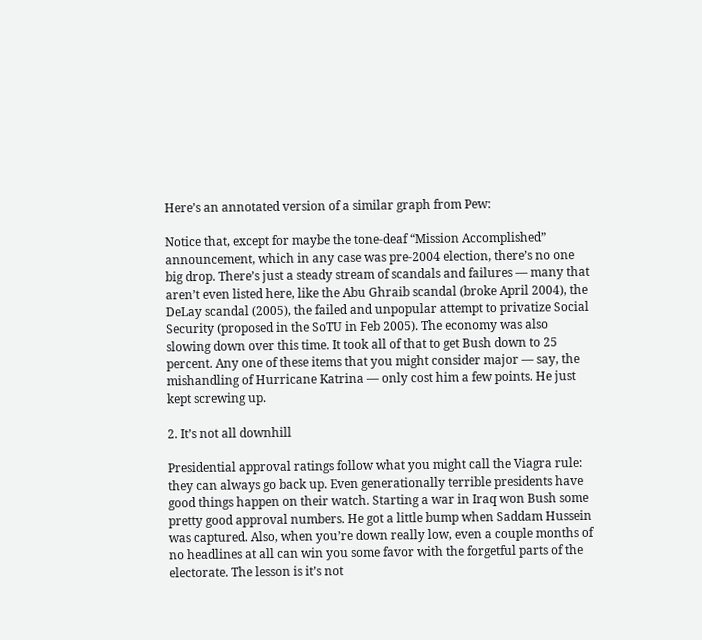Here’s an annotated version of a similar graph from Pew:

Notice that, except for maybe the tone-deaf “Mission Accomplished” announcement, which in any case was pre-2004 election, there’s no one big drop. There’s just a steady stream of scandals and failures — many that aren’t even listed here, like the Abu Ghraib scandal (broke April 2004), the DeLay scandal (2005), the failed and unpopular attempt to privatize Social Security (proposed in the SoTU in Feb 2005). The economy was also slowing down over this time. It took all of that to get Bush down to 25 percent. Any one of these items that you might consider major — say, the mishandling of Hurricane Katrina — only cost him a few points. He just kept screwing up.

2. It’s not all downhill

Presidential approval ratings follow what you might call the Viagra rule: they can always go back up. Even generationally terrible presidents have good things happen on their watch. Starting a war in Iraq won Bush some pretty good approval numbers. He got a little bump when Saddam Hussein was captured. Also, when you’re down really low, even a couple months of no headlines at all can win you some favor with the forgetful parts of the electorate. The lesson is it’s not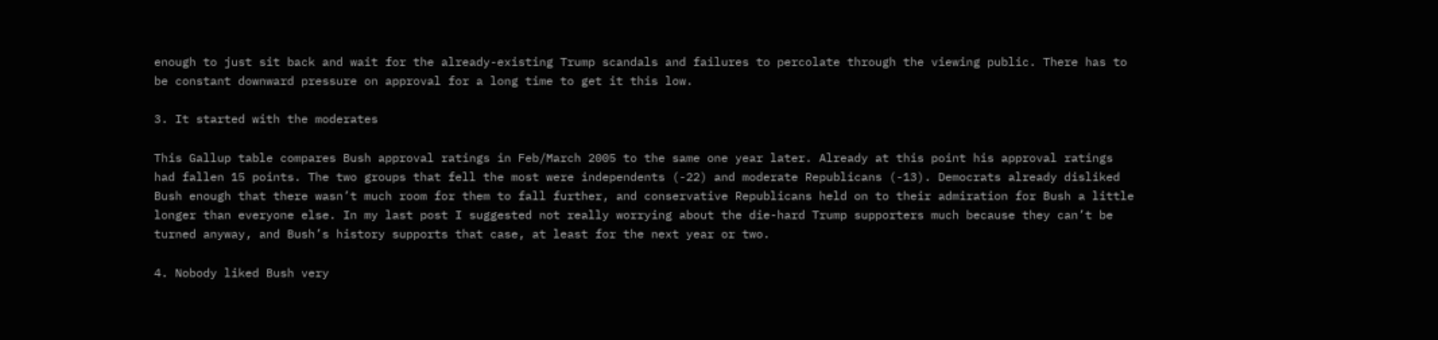enough to just sit back and wait for the already-existing Trump scandals and failures to percolate through the viewing public. There has to be constant downward pressure on approval for a long time to get it this low.

3. It started with the moderates

This Gallup table compares Bush approval ratings in Feb/March 2005 to the same one year later. Already at this point his approval ratings had fallen 15 points. The two groups that fell the most were independents (-22) and moderate Republicans (-13). Democrats already disliked Bush enough that there wasn’t much room for them to fall further, and conservative Republicans held on to their admiration for Bush a little longer than everyone else. In my last post I suggested not really worrying about the die-hard Trump supporters much because they can’t be turned anyway, and Bush’s history supports that case, at least for the next year or two.

4. Nobody liked Bush very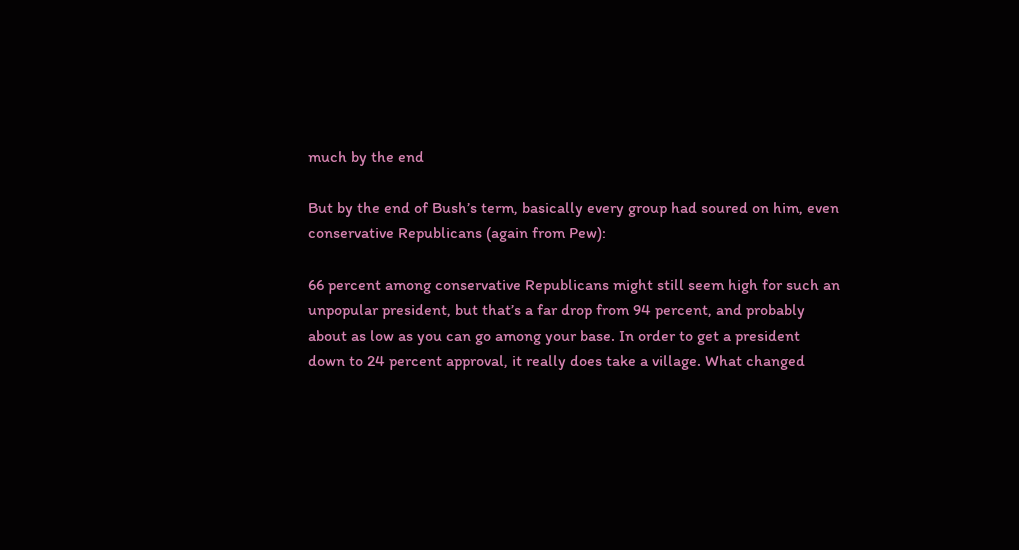much by the end

But by the end of Bush’s term, basically every group had soured on him, even conservative Republicans (again from Pew):

66 percent among conservative Republicans might still seem high for such an unpopular president, but that’s a far drop from 94 percent, and probably about as low as you can go among your base. In order to get a president down to 24 percent approval, it really does take a village. What changed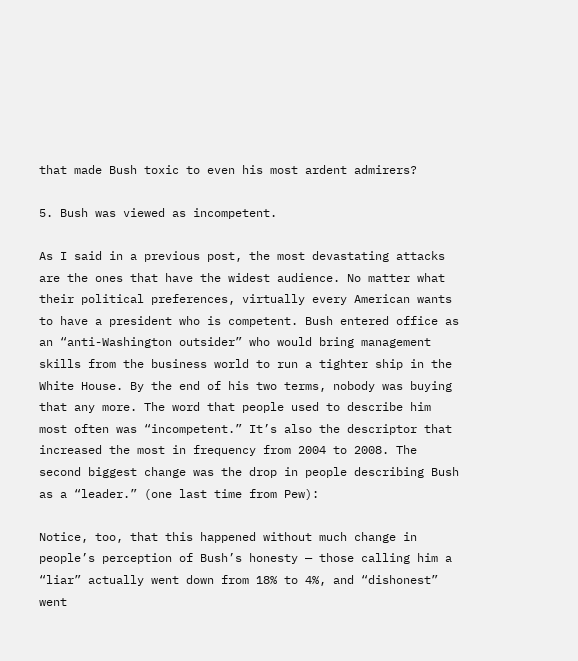that made Bush toxic to even his most ardent admirers?

5. Bush was viewed as incompetent.

As I said in a previous post, the most devastating attacks are the ones that have the widest audience. No matter what their political preferences, virtually every American wants to have a president who is competent. Bush entered office as an “anti-Washington outsider” who would bring management skills from the business world to run a tighter ship in the White House. By the end of his two terms, nobody was buying that any more. The word that people used to describe him most often was “incompetent.” It’s also the descriptor that increased the most in frequency from 2004 to 2008. The second biggest change was the drop in people describing Bush as a “leader.” (one last time from Pew):

Notice, too, that this happened without much change in people’s perception of Bush’s honesty — those calling him a “liar” actually went down from 18% to 4%, and “dishonest” went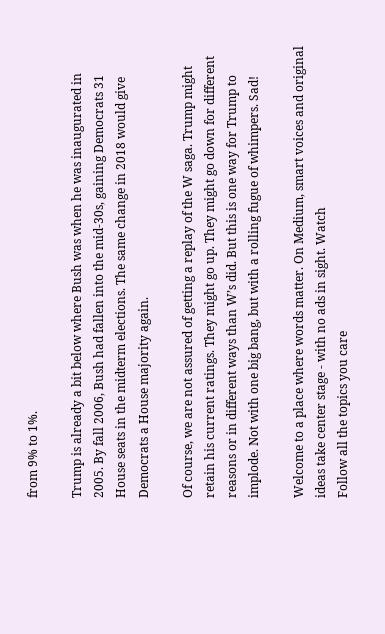from 9% to 1%.

Trump is already a bit below where Bush was when he was inaugurated in 2005. By fall 2006, Bush had fallen into the mid-30s, gaining Democrats 31 House seats in the midterm elections. The same change in 2018 would give Democrats a House majority again.

Of course, we are not assured of getting a replay of the W saga. Trump might retain his current ratings. They might go up. They might go down for different reasons or in different ways than W’s did. But this is one way for Trump to implode. Not with one big bang, but with a rolling fugue of whimpers. Sad!

Welcome to a place where words matter. On Medium, smart voices and original ideas take center stage - with no ads in sight. Watch
Follow all the topics you care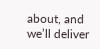about, and we’ll deliver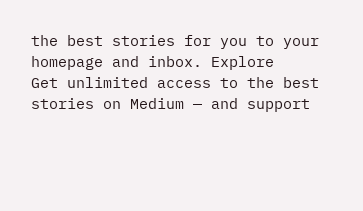the best stories for you to your homepage and inbox. Explore
Get unlimited access to the best stories on Medium — and support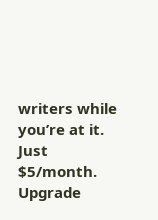writers while you’re at it. Just $5/month. Upgrade